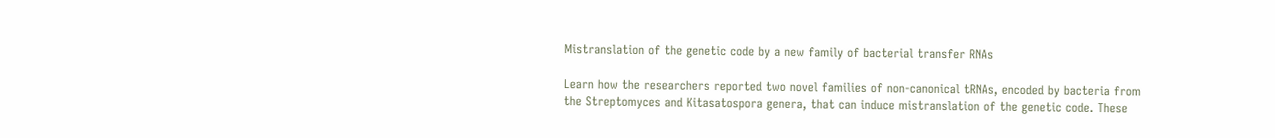Mistranslation of the genetic code by a new family of bacterial transfer RNAs

Learn how the researchers reported two novel families of non-canonical tRNAs, encoded by bacteria from the Streptomyces and Kitasatospora genera, that can induce mistranslation of the genetic code. These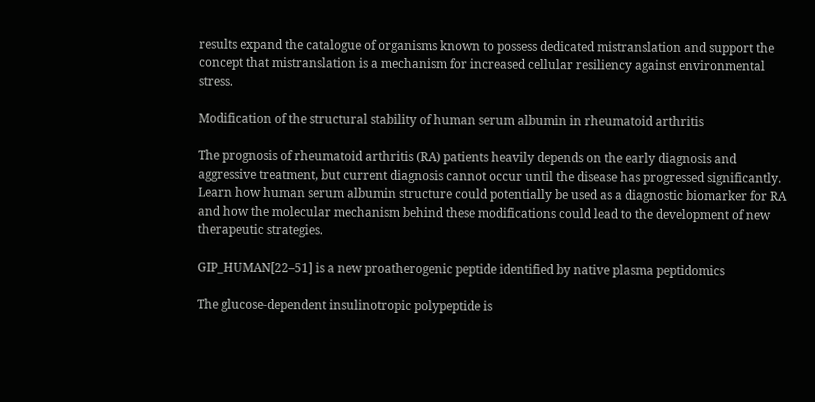results expand the catalogue of organisms known to possess dedicated mistranslation and support the concept that mistranslation is a mechanism for increased cellular resiliency against environmental stress.

Modification of the structural stability of human serum albumin in rheumatoid arthritis

The prognosis of rheumatoid arthritis (RA) patients heavily depends on the early diagnosis and aggressive treatment, but current diagnosis cannot occur until the disease has progressed significantly. Learn how human serum albumin structure could potentially be used as a diagnostic biomarker for RA and how the molecular mechanism behind these modifications could lead to the development of new therapeutic strategies.

GIP_HUMAN[22–51] is a new proatherogenic peptide identified by native plasma peptidomics

The glucose-dependent insulinotropic polypeptide is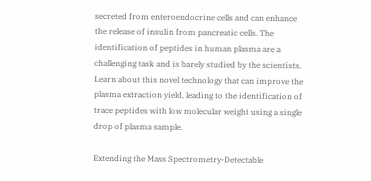secreted from enteroendocrine cells and can enhance the release of insulin from pancreatic cells. The identification of peptides in human plasma are a challenging task and is barely studied by the scientists. Learn about this novel technology that can improve the plasma extraction yield, leading to the identification of trace peptides with low molecular weight using a single drop of plasma sample.

Extending the Mass Spectrometry-Detectable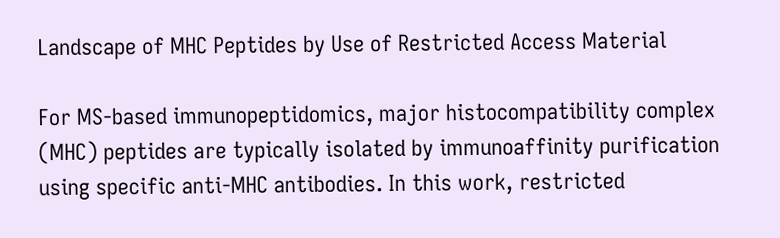Landscape of MHC Peptides by Use of Restricted Access Material

For MS-based immunopeptidomics, major histocompatibility complex (MHC) peptides are typically isolated by immunoaffinity purification using specific anti-MHC antibodies. In this work, restricted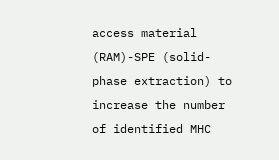access material (RAM)-SPE (solid-phase extraction) to increase the number of identified MHC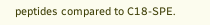peptides compared to C18-SPE.